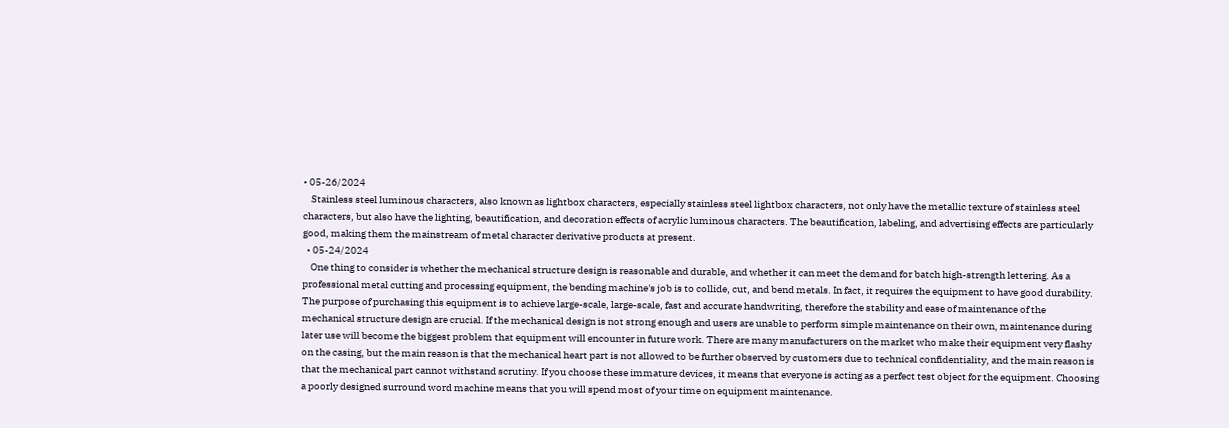• 05-26/2024
    Stainless steel luminous characters, also known as lightbox characters, especially stainless steel lightbox characters, not only have the metallic texture of stainless steel characters, but also have the lighting, beautification, and decoration effects of acrylic luminous characters. The beautification, labeling, and advertising effects are particularly good, making them the mainstream of metal character derivative products at present.
  • 05-24/2024
    One thing to consider is whether the mechanical structure design is reasonable and durable, and whether it can meet the demand for batch high-strength lettering. As a professional metal cutting and processing equipment, the bending machine's job is to collide, cut, and bend metals. In fact, it requires the equipment to have good durability. The purpose of purchasing this equipment is to achieve large-scale, large-scale, fast and accurate handwriting, therefore the stability and ease of maintenance of the mechanical structure design are crucial. If the mechanical design is not strong enough and users are unable to perform simple maintenance on their own, maintenance during later use will become the biggest problem that equipment will encounter in future work. There are many manufacturers on the market who make their equipment very flashy on the casing, but the main reason is that the mechanical heart part is not allowed to be further observed by customers due to technical confidentiality, and the main reason is that the mechanical part cannot withstand scrutiny. If you choose these immature devices, it means that everyone is acting as a perfect test object for the equipment. Choosing a poorly designed surround word machine means that you will spend most of your time on equipment maintenance.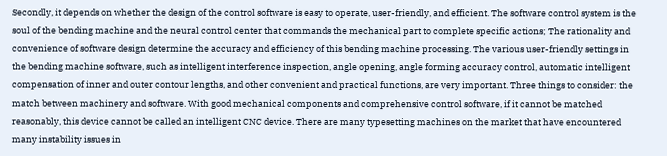Secondly, it depends on whether the design of the control software is easy to operate, user-friendly, and efficient. The software control system is the soul of the bending machine and the neural control center that commands the mechanical part to complete specific actions; The rationality and convenience of software design determine the accuracy and efficiency of this bending machine processing. The various user-friendly settings in the bending machine software, such as intelligent interference inspection, angle opening, angle forming accuracy control, automatic intelligent compensation of inner and outer contour lengths, and other convenient and practical functions, are very important. Three things to consider: the match between machinery and software. With good mechanical components and comprehensive control software, if it cannot be matched reasonably, this device cannot be called an intelligent CNC device. There are many typesetting machines on the market that have encountered many instability issues in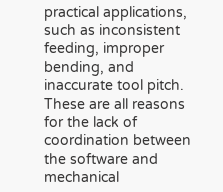practical applications, such as inconsistent feeding, improper bending, and inaccurate tool pitch. These are all reasons for the lack of coordination between the software and mechanical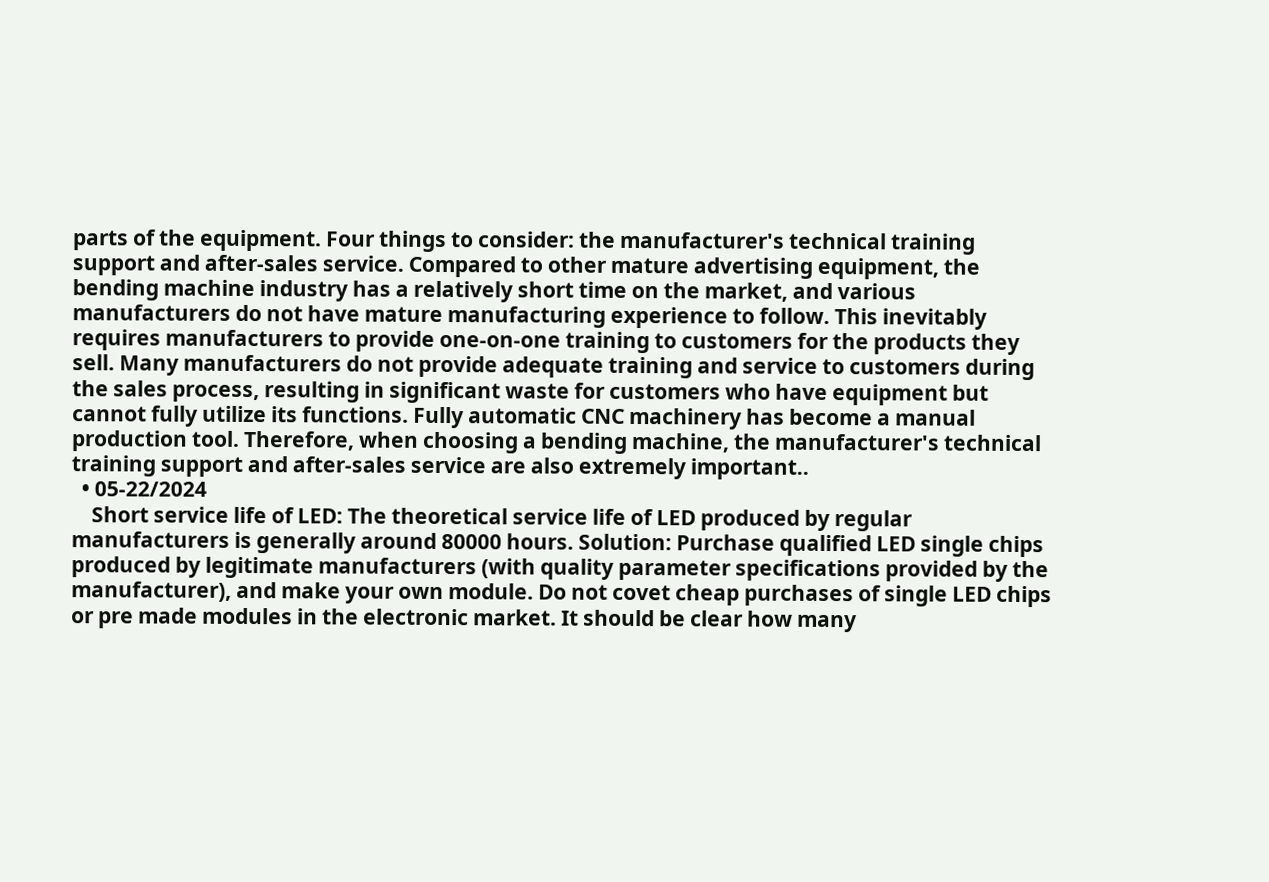parts of the equipment. Four things to consider: the manufacturer's technical training support and after-sales service. Compared to other mature advertising equipment, the bending machine industry has a relatively short time on the market, and various manufacturers do not have mature manufacturing experience to follow. This inevitably requires manufacturers to provide one-on-one training to customers for the products they sell. Many manufacturers do not provide adequate training and service to customers during the sales process, resulting in significant waste for customers who have equipment but cannot fully utilize its functions. Fully automatic CNC machinery has become a manual production tool. Therefore, when choosing a bending machine, the manufacturer's technical training support and after-sales service are also extremely important..
  • 05-22/2024
    Short service life of LED: The theoretical service life of LED produced by regular manufacturers is generally around 80000 hours. Solution: Purchase qualified LED single chips produced by legitimate manufacturers (with quality parameter specifications provided by the manufacturer), and make your own module. Do not covet cheap purchases of single LED chips or pre made modules in the electronic market. It should be clear how many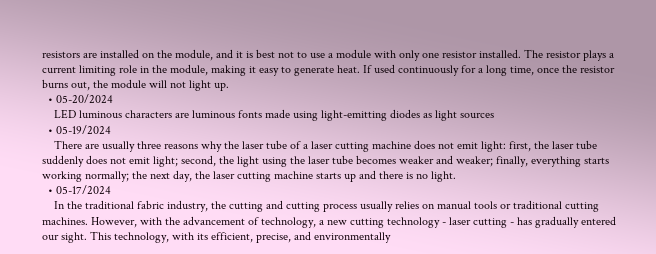resistors are installed on the module, and it is best not to use a module with only one resistor installed. The resistor plays a current limiting role in the module, making it easy to generate heat. If used continuously for a long time, once the resistor burns out, the module will not light up.
  • 05-20/2024
    LED luminous characters are luminous fonts made using light-emitting diodes as light sources
  • 05-19/2024
    There are usually three reasons why the laser tube of a laser cutting machine does not emit light: first, the laser tube suddenly does not emit light; second, the light using the laser tube becomes weaker and weaker; finally, everything starts working normally; the next day, the laser cutting machine starts up and there is no light.
  • 05-17/2024
    In the traditional fabric industry, the cutting and cutting process usually relies on manual tools or traditional cutting machines. However, with the advancement of technology, a new cutting technology - laser cutting - has gradually entered our sight. This technology, with its efficient, precise, and environmentally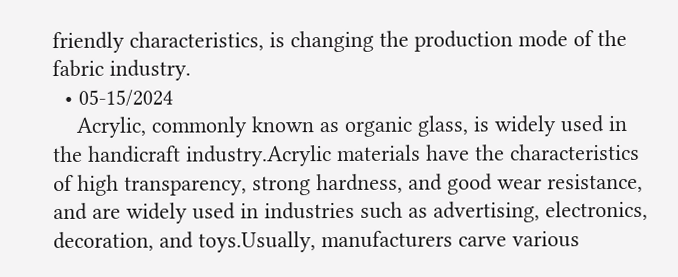friendly characteristics, is changing the production mode of the fabric industry.
  • 05-15/2024
    Acrylic, commonly known as organic glass, is widely used in the handicraft industry.Acrylic materials have the characteristics of high transparency, strong hardness, and good wear resistance, and are widely used in industries such as advertising, electronics, decoration, and toys.Usually, manufacturers carve various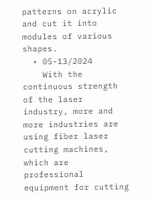patterns on acrylic and cut it into modules of various shapes.
  • 05-13/2024
    With the continuous strength of the laser industry, more and more industries are using fiber laser cutting machines, which are professional equipment for cutting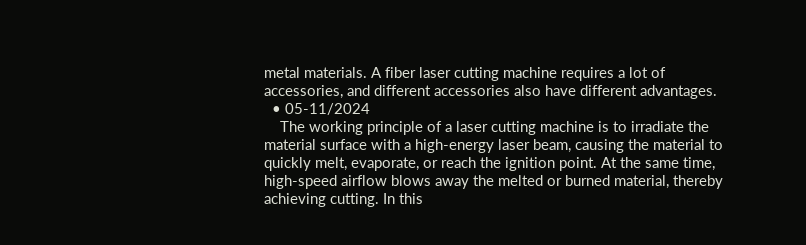metal materials. A fiber laser cutting machine requires a lot of accessories, and different accessories also have different advantages.
  • 05-11/2024
    The working principle of a laser cutting machine is to irradiate the material surface with a high-energy laser beam, causing the material to quickly melt, evaporate, or reach the ignition point. At the same time, high-speed airflow blows away the melted or burned material, thereby achieving cutting. In this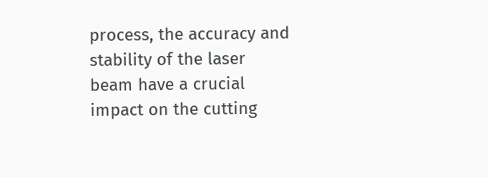process, the accuracy and stability of the laser beam have a crucial impact on the cutting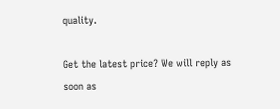quality.

Get the latest price? We will reply as soon as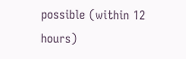possible (within 12 hours)